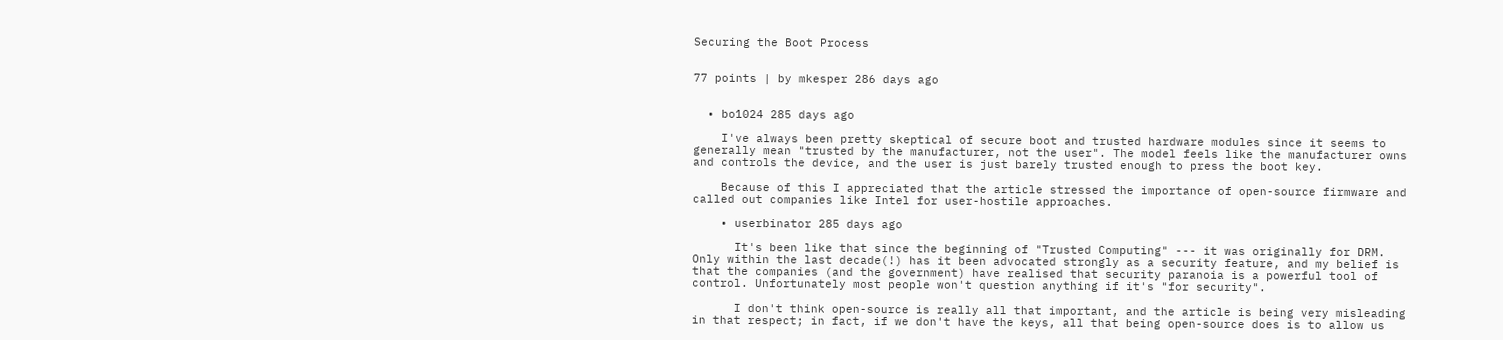Securing the Boot Process


77 points | by mkesper 286 days ago


  • bo1024 285 days ago

    I've always been pretty skeptical of secure boot and trusted hardware modules since it seems to generally mean "trusted by the manufacturer, not the user". The model feels like the manufacturer owns and controls the device, and the user is just barely trusted enough to press the boot key.

    Because of this I appreciated that the article stressed the importance of open-source firmware and called out companies like Intel for user-hostile approaches.

    • userbinator 285 days ago

      It's been like that since the beginning of "Trusted Computing" --- it was originally for DRM. Only within the last decade(!) has it been advocated strongly as a security feature, and my belief is that the companies (and the government) have realised that security paranoia is a powerful tool of control. Unfortunately most people won't question anything if it's "for security".

      I don't think open-source is really all that important, and the article is being very misleading in that respect; in fact, if we don't have the keys, all that being open-source does is to allow us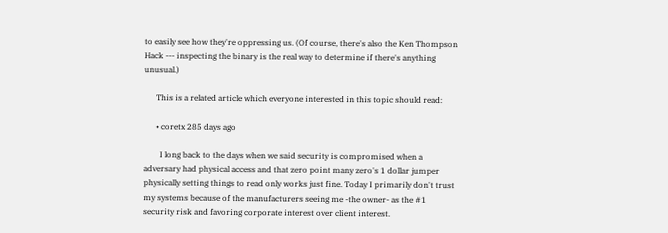to easily see how they're oppressing us. (Of course, there's also the Ken Thompson Hack --- inspecting the binary is the real way to determine if there's anything unusual.)

      This is a related article which everyone interested in this topic should read:

      • coretx 285 days ago

        I long back to the days when we said security is compromised when a adversary had physical access and that zero point many zero's 1 dollar jumper physically setting things to read only works just fine. Today I primarily don't trust my systems because of the manufacturers seeing me -the owner- as the #1 security risk and favoring corporate interest over client interest.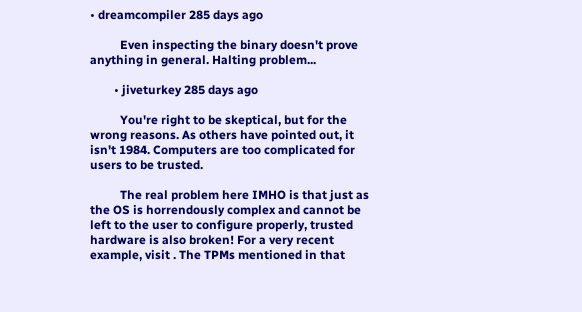• dreamcompiler 285 days ago

          Even inspecting the binary doesn't prove anything in general. Halting problem...

        • jiveturkey 285 days ago

          You're right to be skeptical, but for the wrong reasons. As others have pointed out, it isn't 1984. Computers are too complicated for users to be trusted.

          The real problem here IMHO is that just as the OS is horrendously complex and cannot be left to the user to configure properly, trusted hardware is also broken! For a very recent example, visit . The TPMs mentioned in that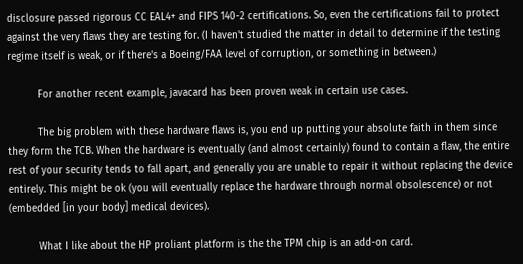disclosure passed rigorous CC EAL4+ and FIPS 140-2 certifications. So, even the certifications fail to protect against the very flaws they are testing for. (I haven't studied the matter in detail to determine if the testing regime itself is weak, or if there's a Boeing/FAA level of corruption, or something in between.)

          For another recent example, javacard has been proven weak in certain use cases.

          The big problem with these hardware flaws is, you end up putting your absolute faith in them since they form the TCB. When the hardware is eventually (and almost certainly) found to contain a flaw, the entire rest of your security tends to fall apart, and generally you are unable to repair it without replacing the device entirely. This might be ok (you will eventually replace the hardware through normal obsolescence) or not (embedded [in your body] medical devices).

          What I like about the HP proliant platform is the the TPM chip is an add-on card.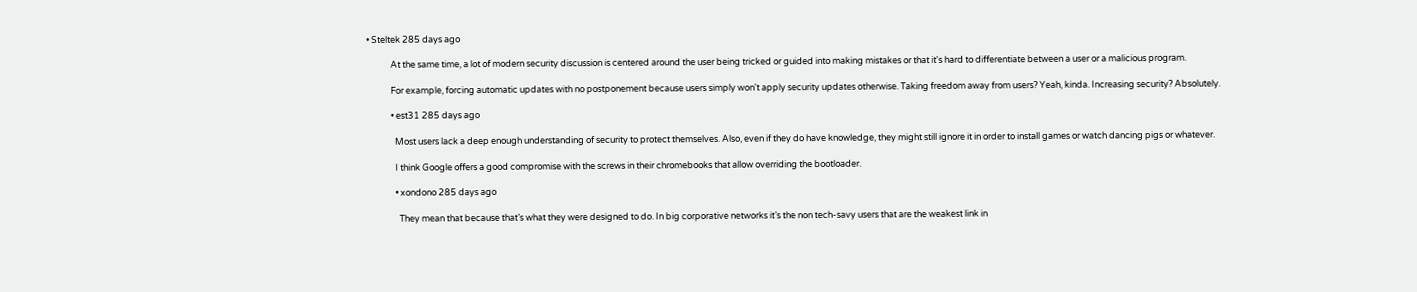• Steltek 285 days ago

            At the same time, a lot of modern security discussion is centered around the user being tricked or guided into making mistakes or that it's hard to differentiate between a user or a malicious program.

            For example, forcing automatic updates with no postponement because users simply won't apply security updates otherwise. Taking freedom away from users? Yeah, kinda. Increasing security? Absolutely.

            • est31 285 days ago

              Most users lack a deep enough understanding of security to protect themselves. Also, even if they do have knowledge, they might still ignore it in order to install games or watch dancing pigs or whatever.

              I think Google offers a good compromise with the screws in their chromebooks that allow overriding the bootloader.

              • xondono 285 days ago

                They mean that because that’s what they were designed to do. In big corporative networks it’s the non tech-savy users that are the weakest link in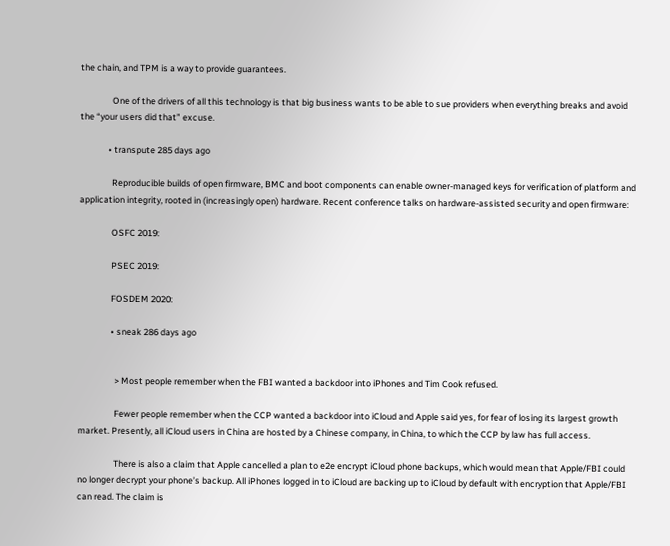the chain, and TPM is a way to provide guarantees.

                One of the drivers of all this technology is that big business wants to be able to sue providers when everything breaks and avoid the “your users did that” excuse.

              • transpute 285 days ago

                Reproducible builds of open firmware, BMC and boot components can enable owner-managed keys for verification of platform and application integrity, rooted in (increasingly open) hardware. Recent conference talks on hardware-assisted security and open firmware:

                OSFC 2019:

                PSEC 2019:

                FOSDEM 2020:

                • sneak 286 days ago


                  > Most people remember when the FBI wanted a backdoor into iPhones and Tim Cook refused.

                  Fewer people remember when the CCP wanted a backdoor into iCloud and Apple said yes, for fear of losing its largest growth market. Presently, all iCloud users in China are hosted by a Chinese company, in China, to which the CCP by law has full access.

                  There is also a claim that Apple cancelled a plan to e2e encrypt iCloud phone backups, which would mean that Apple/FBI could no longer decrypt your phone’s backup. All iPhones logged in to iCloud are backing up to iCloud by default with encryption that Apple/FBI can read. The claim is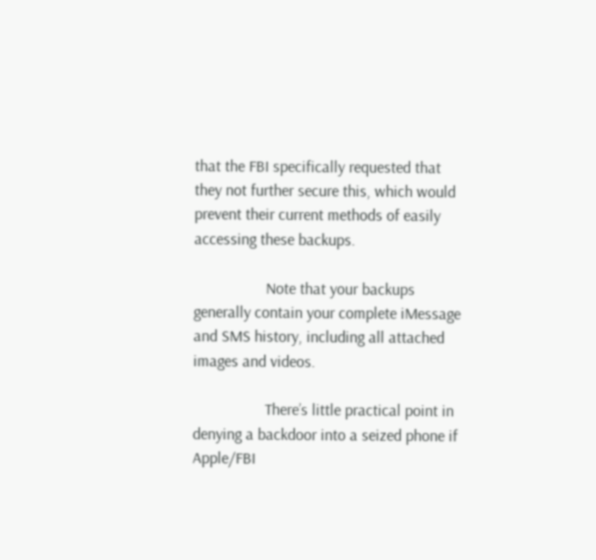that the FBI specifically requested that they not further secure this, which would prevent their current methods of easily accessing these backups.

                  Note that your backups generally contain your complete iMessage and SMS history, including all attached images and videos.

                  There’s little practical point in denying a backdoor into a seized phone if Apple/FBI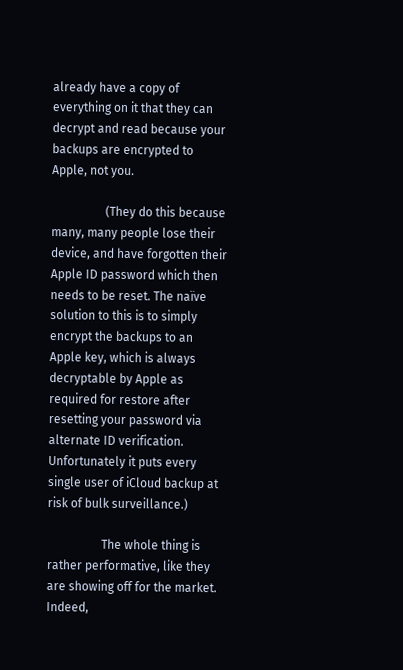already have a copy of everything on it that they can decrypt and read because your backups are encrypted to Apple, not you.

                  (They do this because many, many people lose their device, and have forgotten their Apple ID password which then needs to be reset. The naïve solution to this is to simply encrypt the backups to an Apple key, which is always decryptable by Apple as required for restore after resetting your password via alternate ID verification. Unfortunately it puts every single user of iCloud backup at risk of bulk surveillance.)

                  The whole thing is rather performative, like they are showing off for the market. Indeed,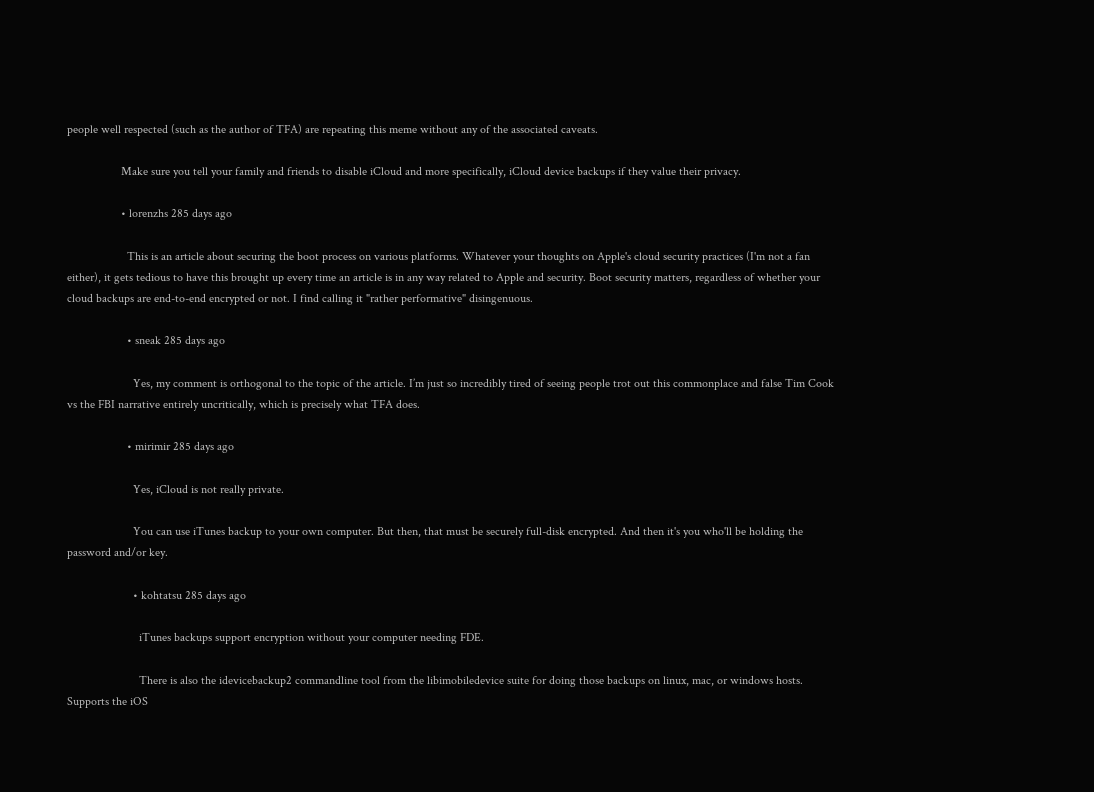people well respected (such as the author of TFA) are repeating this meme without any of the associated caveats.

                  Make sure you tell your family and friends to disable iCloud and more specifically, iCloud device backups if they value their privacy.

                  • lorenzhs 285 days ago

                    This is an article about securing the boot process on various platforms. Whatever your thoughts on Apple's cloud security practices (I'm not a fan either), it gets tedious to have this brought up every time an article is in any way related to Apple and security. Boot security matters, regardless of whether your cloud backups are end-to-end encrypted or not. I find calling it "rather performative" disingenuous.

                    • sneak 285 days ago

                      Yes, my comment is orthogonal to the topic of the article. I’m just so incredibly tired of seeing people trot out this commonplace and false Tim Cook vs the FBI narrative entirely uncritically, which is precisely what TFA does.

                    • mirimir 285 days ago

                      Yes, iCloud is not really private.

                      You can use iTunes backup to your own computer. But then, that must be securely full-disk encrypted. And then it's you who'll be holding the password and/or key.

                      • kohtatsu 285 days ago

                        iTunes backups support encryption without your computer needing FDE.

                        There is also the idevicebackup2 commandline tool from the libimobiledevice suite for doing those backups on linux, mac, or windows hosts. Supports the iOS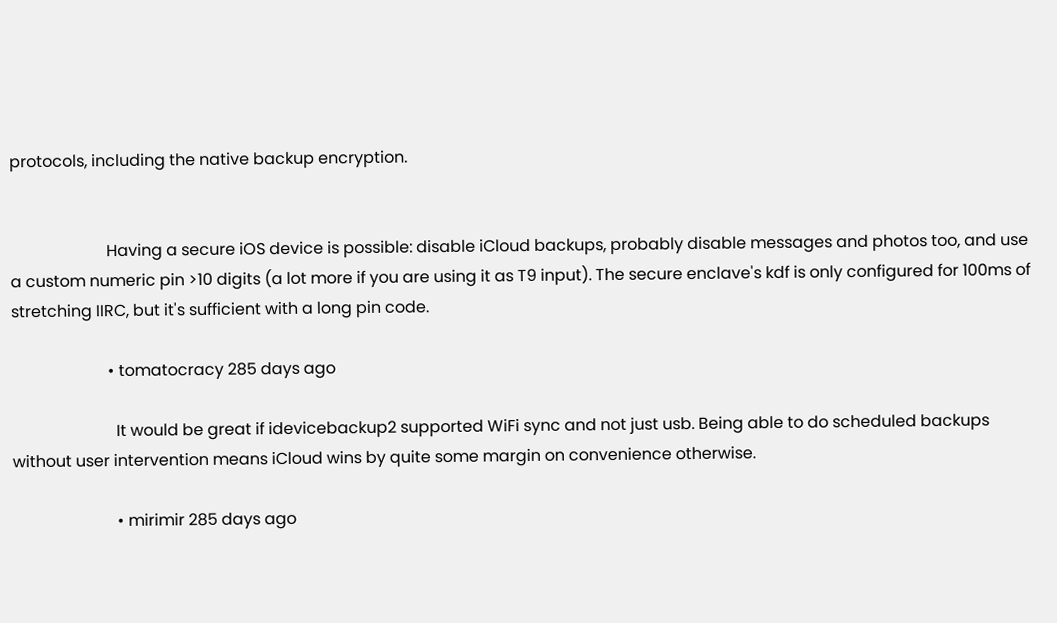protocols, including the native backup encryption.


                        Having a secure iOS device is possible: disable iCloud backups, probably disable messages and photos too, and use a custom numeric pin >10 digits (a lot more if you are using it as T9 input). The secure enclave's kdf is only configured for 100ms of stretching IIRC, but it's sufficient with a long pin code.

                        • tomatocracy 285 days ago

                          It would be great if idevicebackup2 supported WiFi sync and not just usb. Being able to do scheduled backups without user intervention means iCloud wins by quite some margin on convenience otherwise.

                          • mirimir 285 days ago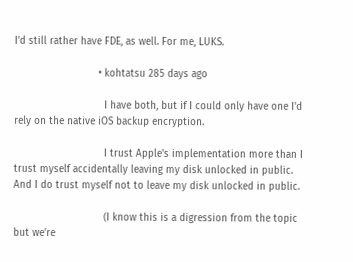I'd still rather have FDE, as well. For me, LUKS.

                            • kohtatsu 285 days ago

                              I have both, but if I could only have one I'd rely on the native iOS backup encryption.

                              I trust Apple's implementation more than I trust myself accidentally leaving my disk unlocked in public. And I do trust myself not to leave my disk unlocked in public.

                              (I know this is a digression from the topic but we're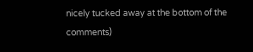nicely tucked away at the bottom of the comments)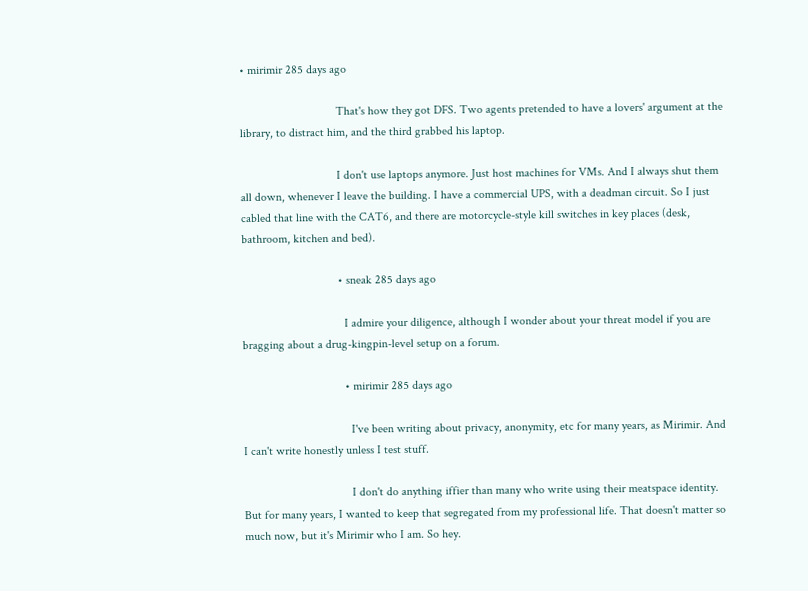• mirimir 285 days ago

                                That's how they got DFS. Two agents pretended to have a lovers' argument at the library, to distract him, and the third grabbed his laptop.

                                I don't use laptops anymore. Just host machines for VMs. And I always shut them all down, whenever I leave the building. I have a commercial UPS, with a deadman circuit. So I just cabled that line with the CAT6, and there are motorcycle-style kill switches in key places (desk, bathroom, kitchen and bed).

                                • sneak 285 days ago

                                  I admire your diligence, although I wonder about your threat model if you are bragging about a drug-kingpin-level setup on a forum.

                                  • mirimir 285 days ago

                                    I've been writing about privacy, anonymity, etc for many years, as Mirimir. And I can't write honestly unless I test stuff.

                                    I don't do anything iffier than many who write using their meatspace identity. But for many years, I wanted to keep that segregated from my professional life. That doesn't matter so much now, but it's Mirimir who I am. So hey.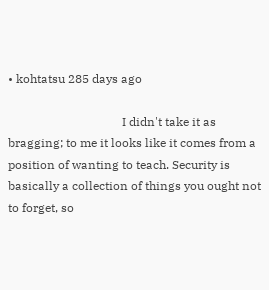• kohtatsu 285 days ago

                                      I didn't take it as bragging; to me it looks like it comes from a position of wanting to teach. Security is basically a collection of things you ought not to forget, so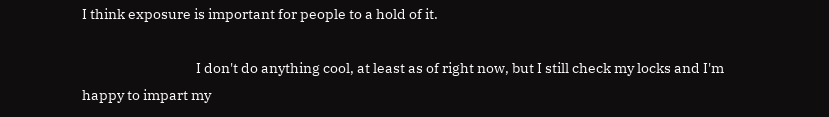I think exposure is important for people to a hold of it.

                                      I don't do anything cool, at least as of right now, but I still check my locks and I'm happy to impart my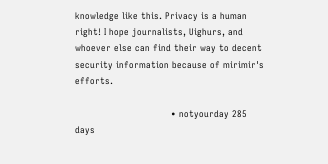knowledge like this. Privacy is a human right! I hope journalists, Uighurs, and whoever else can find their way to decent security information because of mirimir's efforts.

                                • notyourday 285 days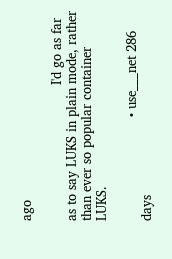ago

                                  I'd go as far as to say LUKS in plain mode, rather than ever so popular container LUKS.

                          • use___net 286 days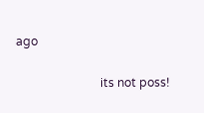ago

                            its not poss!